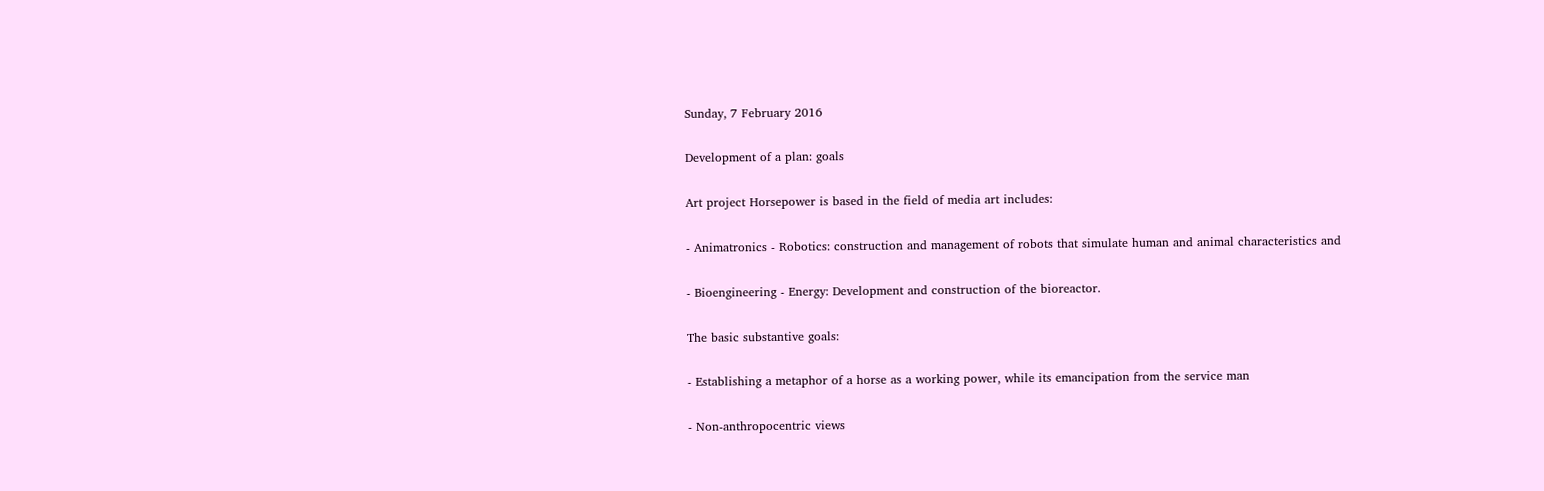Sunday, 7 February 2016

Development of a plan: goals

Art project Horsepower is based in the field of media art includes:

- Animatronics - Robotics: construction and management of robots that simulate human and animal characteristics and

- Bioengineering - Energy: Development and construction of the bioreactor.

The basic substantive goals:

- Establishing a metaphor of a horse as a working power, while its emancipation from the service man

- Non-anthropocentric views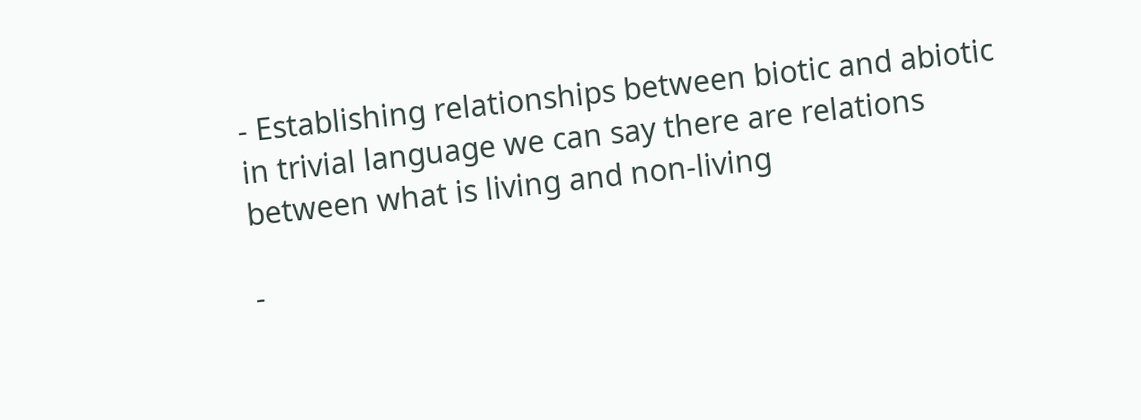- Establishing relationships between biotic and abiotic in trivial language we can say there are relations between what is living and non-living

-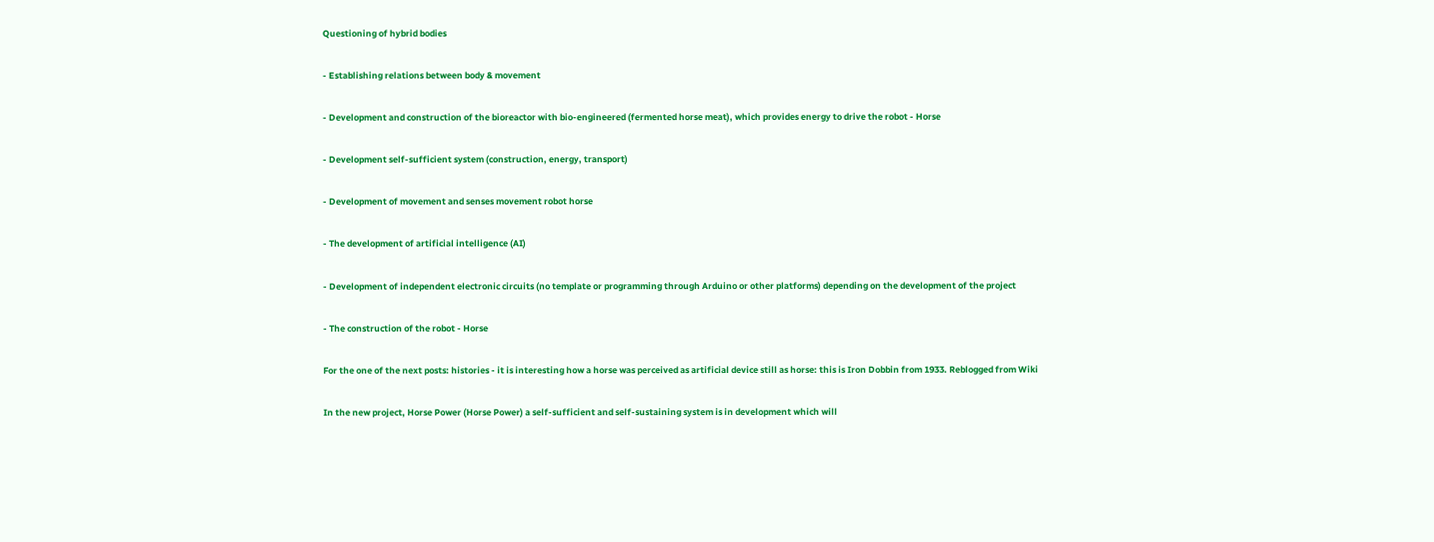Questioning of hybrid bodies

- Establishing relations between body & movement

- Development and construction of the bioreactor with bio-engineered (fermented horse meat), which provides energy to drive the robot - Horse

- Development self-sufficient system (construction, energy, transport)

- Development of movement and senses movement robot horse

- The development of artificial intelligence (AI)

- Development of independent electronic circuits (no template or programming through Arduino or other platforms) depending on the development of the project

- The construction of the robot - Horse

For the one of the next posts: histories - it is interesting how a horse was perceived as artificial device still as horse: this is Iron Dobbin from 1933. Reblogged from Wiki

In the new project, Horse Power (Horse Power) a self-sufficient and self-sustaining system is in development which will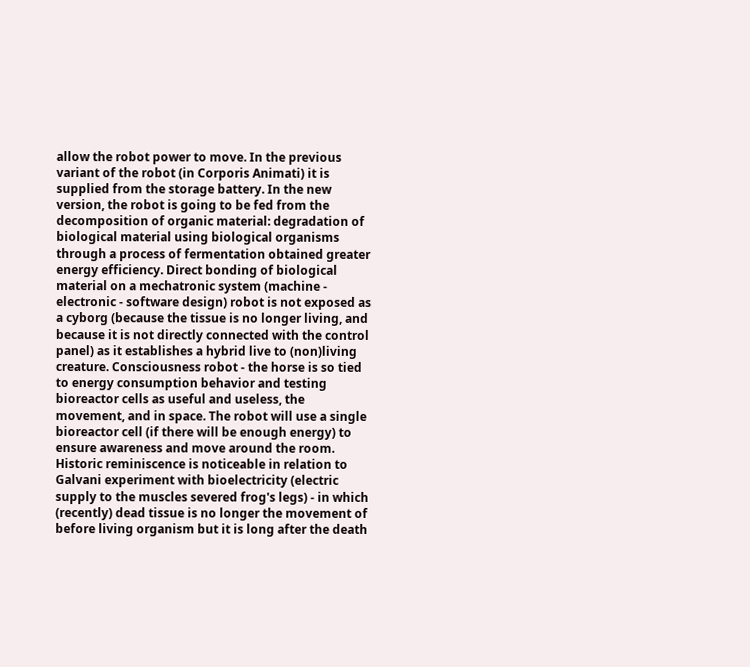allow the robot power to move. In the previous variant of the robot (in Corporis Animati) it is supplied from the storage battery. In the new version, the robot is going to be fed from the decomposition of organic material: degradation of biological material using biological organisms through a process of fermentation obtained greater energy efficiency. Direct bonding of biological material on a mechatronic system (machine - electronic - software design) robot is not exposed as a cyborg (because the tissue is no longer living, and because it is not directly connected with the control panel) as it establishes a hybrid live to (non)living creature. Consciousness robot - the horse is so tied to energy consumption behavior and testing bioreactor cells as useful and useless, the movement, and in space. The robot will use a single bioreactor cell (if there will be enough energy) to ensure awareness and move around the room. Historic reminiscence is noticeable in relation to Galvani experiment with bioelectricity (electric supply to the muscles severed frog's legs) - in which (recently) dead tissue is no longer the movement of before living organism but it is long after the death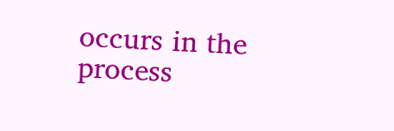occurs in the process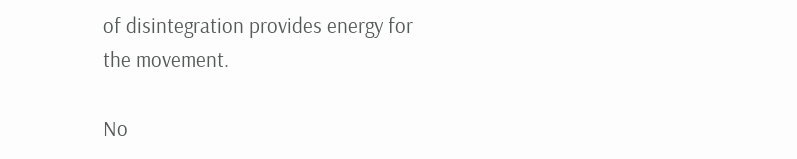of disintegration provides energy for the movement.

No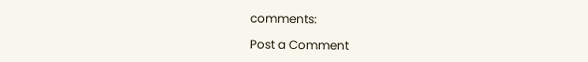comments:

Post a Comment